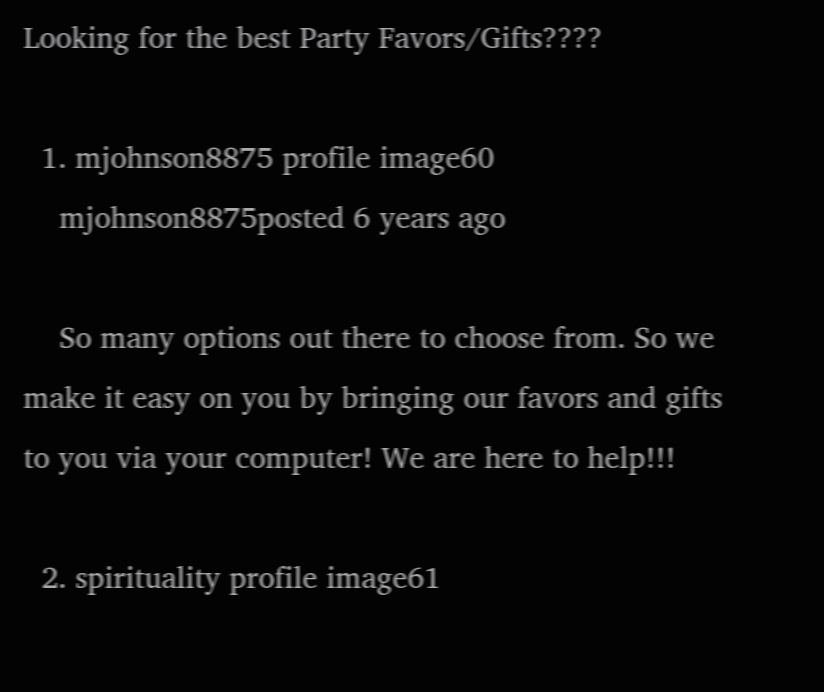Looking for the best Party Favors/Gifts????

  1. mjohnson8875 profile image60
    mjohnson8875posted 6 years ago

    So many options out there to choose from. So we make it easy on you by bringing our favors and gifts to you via your computer! We are here to help!!!

  2. spirituality profile image61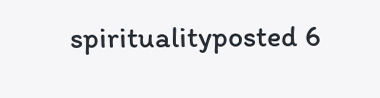spiritualityposted 6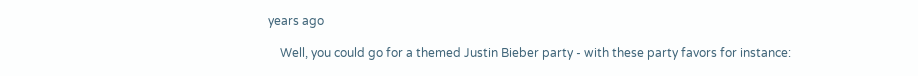years ago

    Well, you could go for a themed Justin Bieber party - with these party favors for instance: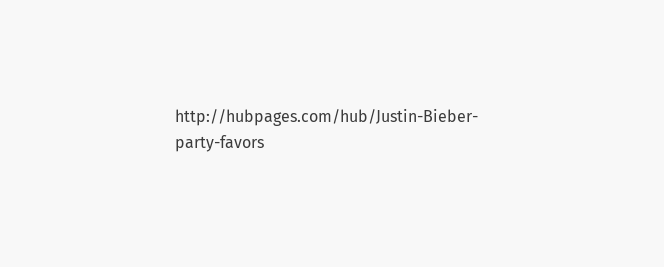http://hubpages.com/hub/Justin-Bieber-party-favors